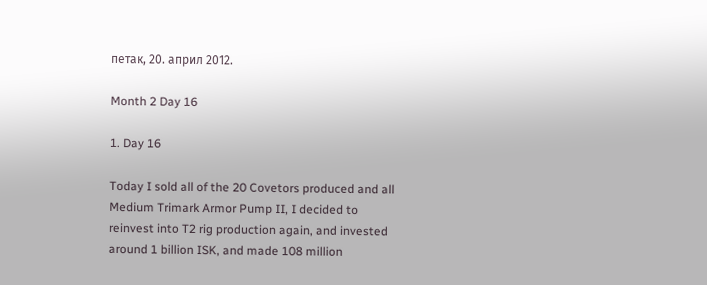петак, 20. април 2012.

Month 2 Day 16

1. Day 16

Today I sold all of the 20 Covetors produced and all Medium Trimark Armor Pump II, I decided to reinvest into T2 rig production again, and invested around 1 billion ISK, and made 108 million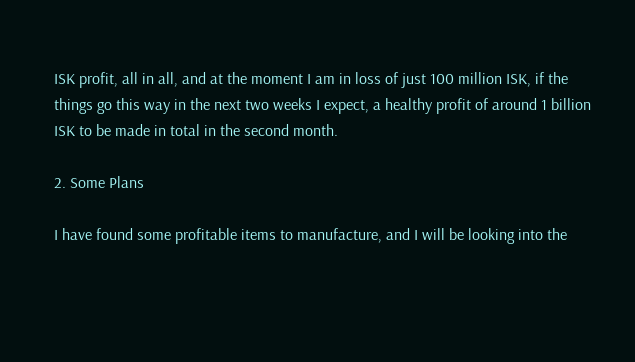ISK profit, all in all, and at the moment I am in loss of just 100 million ISK, if the things go this way in the next two weeks I expect, a healthy profit of around 1 billion ISK to be made in total in the second month.

2. Some Plans

I have found some profitable items to manufacture, and I will be looking into the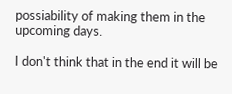possiability of making them in the upcoming days.

I don't think that in the end it will be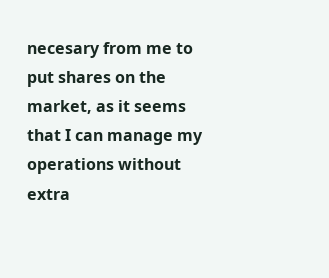necesary from me to put shares on the market, as it seems that I can manage my operations without extra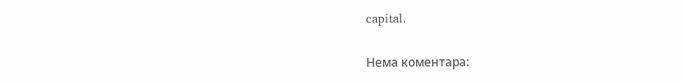capital.

Нема коментара: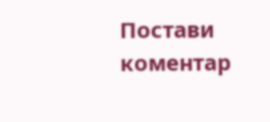Постави коментар